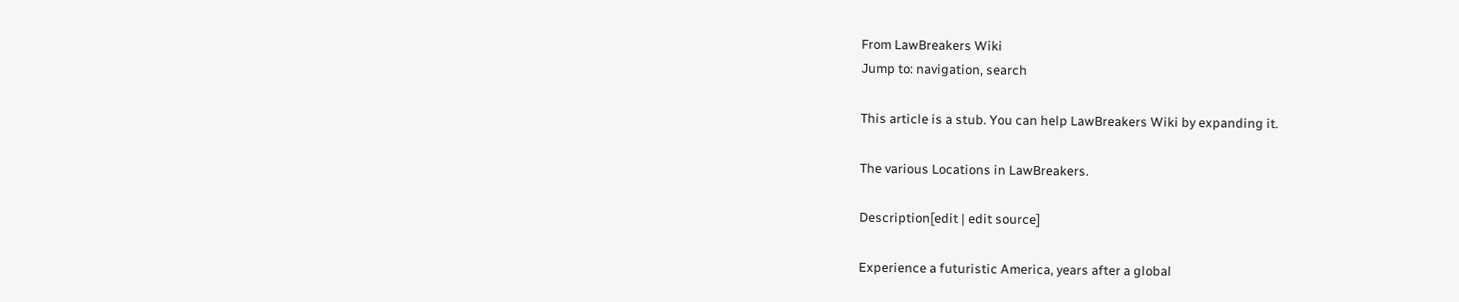From LawBreakers Wiki
Jump to: navigation, search

This article is a stub. You can help LawBreakers Wiki by expanding it.

The various Locations in LawBreakers.

Description[edit | edit source]

Experience a futuristic America, years after a global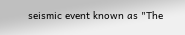seismic event known as "The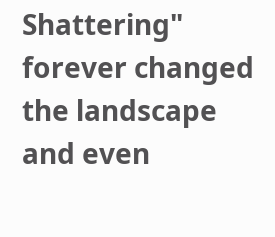Shattering" forever changed the landscape and even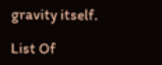gravity itself.

List Of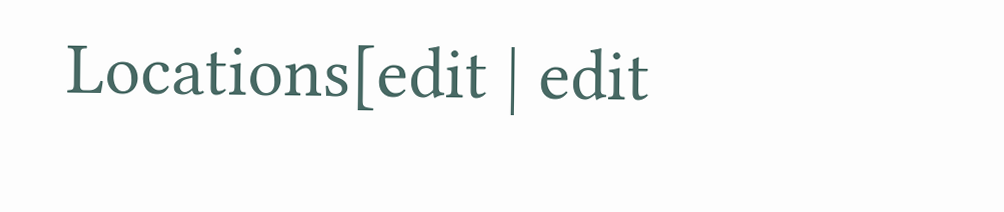Locations[edit | edit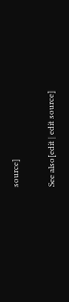source]

See also[edit | edit source]